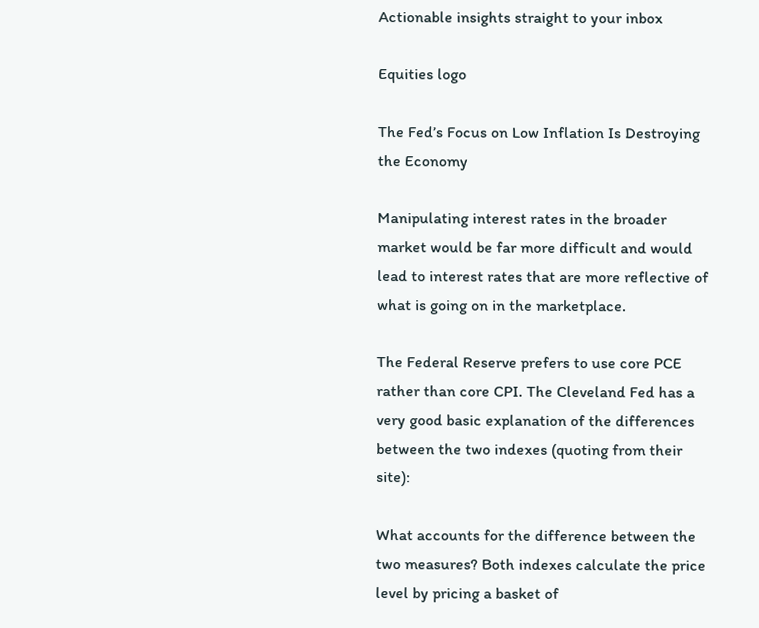Actionable insights straight to your inbox

Equities logo

The Fed’s Focus on Low Inflation Is Destroying the Economy

Manipulating interest rates in the broader market would be far more difficult and would lead to interest rates that are more reflective of what is going on in the marketplace.

The Federal Reserve prefers to use core PCE rather than core CPI. The Cleveland Fed has a very good basic explanation of the differences between the two indexes (quoting from their site):

What accounts for the difference between the two measures? Both indexes calculate the price level by pricing a basket of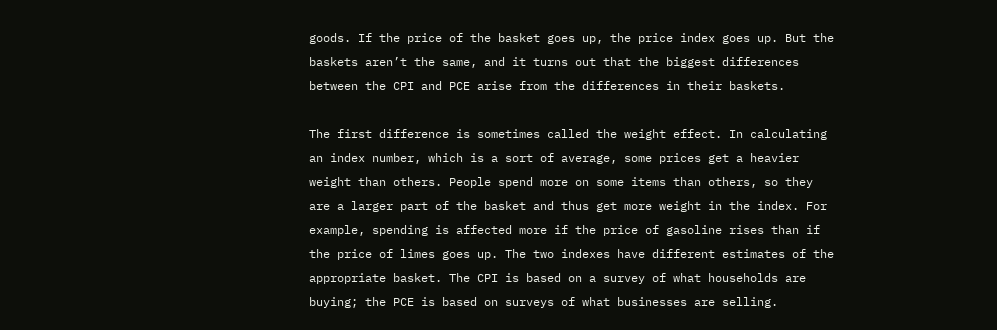goods. If the price of the basket goes up, the price index goes up. But the baskets aren’t the same, and it turns out that the biggest differences between the CPI and PCE arise from the differences in their baskets.

The first difference is sometimes called the weight effect. In calculating an index number, which is a sort of average, some prices get a heavier weight than others. People spend more on some items than others, so they are a larger part of the basket and thus get more weight in the index. For example, spending is affected more if the price of gasoline rises than if the price of limes goes up. The two indexes have different estimates of the appropriate basket. The CPI is based on a survey of what households are buying; the PCE is based on surveys of what businesses are selling.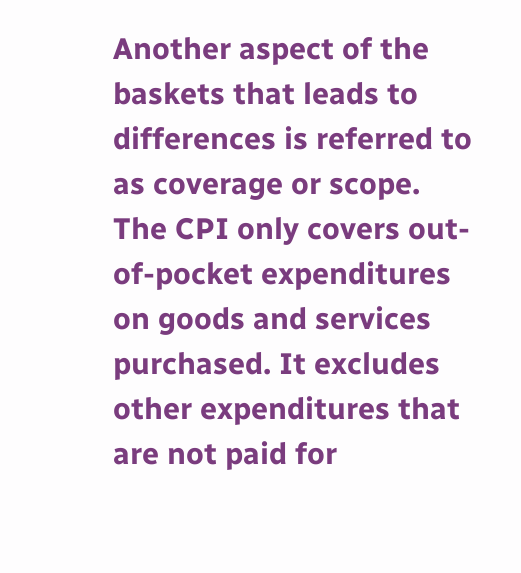Another aspect of the baskets that leads to differences is referred to as coverage or scope. The CPI only covers out-of-pocket expenditures on goods and services purchased. It excludes other expenditures that are not paid for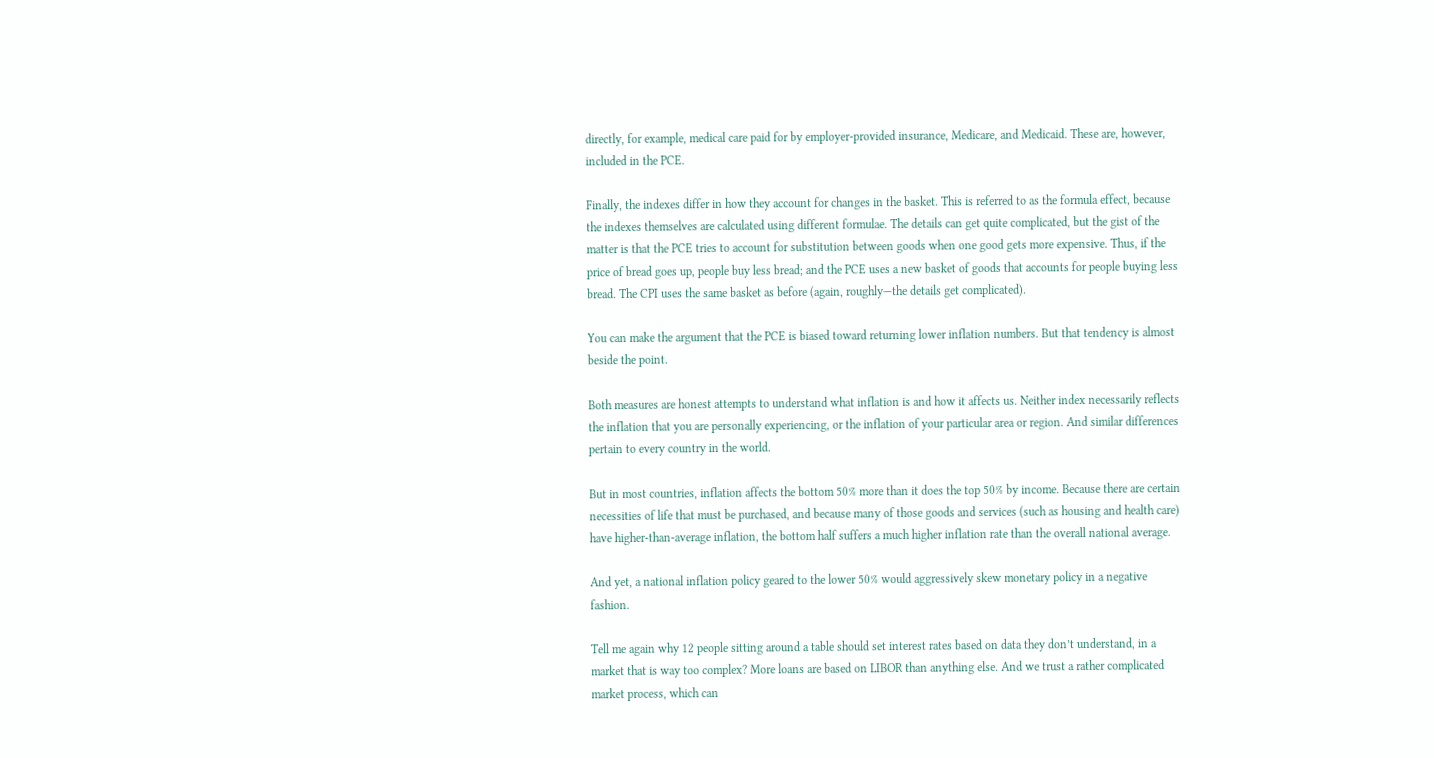directly, for example, medical care paid for by employer-provided insurance, Medicare, and Medicaid. These are, however, included in the PCE.

Finally, the indexes differ in how they account for changes in the basket. This is referred to as the formula effect, because the indexes themselves are calculated using different formulae. The details can get quite complicated, but the gist of the matter is that the PCE tries to account for substitution between goods when one good gets more expensive. Thus, if the price of bread goes up, people buy less bread; and the PCE uses a new basket of goods that accounts for people buying less bread. The CPI uses the same basket as before (again, roughly—the details get complicated).

You can make the argument that the PCE is biased toward returning lower inflation numbers. But that tendency is almost beside the point.

Both measures are honest attempts to understand what inflation is and how it affects us. Neither index necessarily reflects the inflation that you are personally experiencing, or the inflation of your particular area or region. And similar differences pertain to every country in the world.

But in most countries, inflation affects the bottom 50% more than it does the top 50% by income. Because there are certain necessities of life that must be purchased, and because many of those goods and services (such as housing and health care) have higher-than-average inflation, the bottom half suffers a much higher inflation rate than the overall national average.

And yet, a national inflation policy geared to the lower 50% would aggressively skew monetary policy in a negative fashion.

Tell me again why 12 people sitting around a table should set interest rates based on data they don’t understand, in a market that is way too complex? More loans are based on LIBOR than anything else. And we trust a rather complicated market process, which can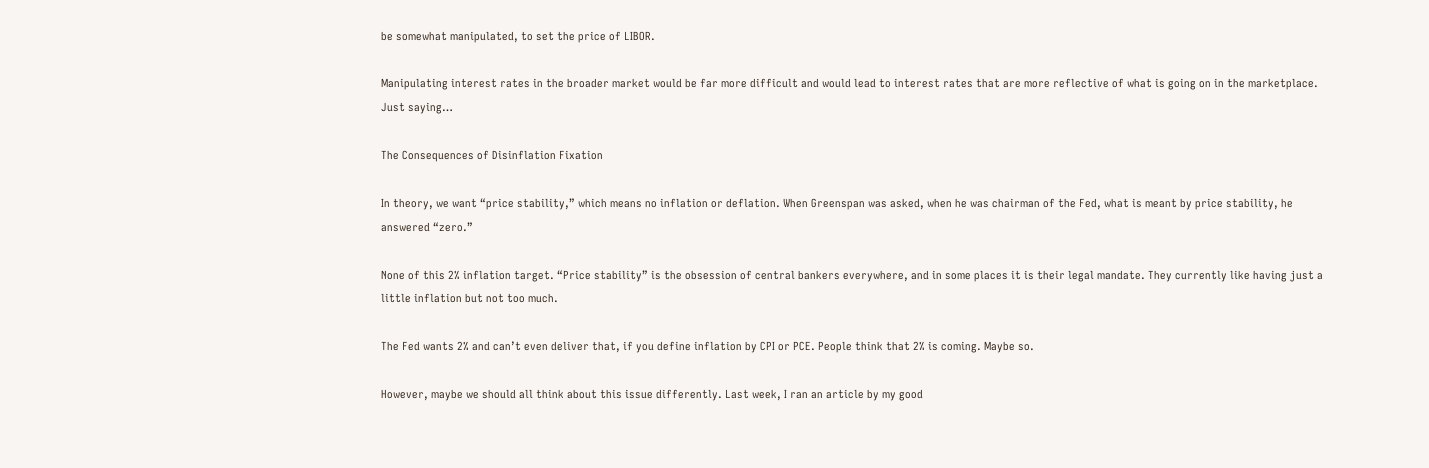be somewhat manipulated, to set the price of LIBOR.

Manipulating interest rates in the broader market would be far more difficult and would lead to interest rates that are more reflective of what is going on in the marketplace. Just saying…

The Consequences of Disinflation Fixation

In theory, we want “price stability,” which means no inflation or deflation. When Greenspan was asked, when he was chairman of the Fed, what is meant by price stability, he answered “zero.”

None of this 2% inflation target. “Price stability” is the obsession of central bankers everywhere, and in some places it is their legal mandate. They currently like having just a little inflation but not too much.

The Fed wants 2% and can’t even deliver that, if you define inflation by CPI or PCE. People think that 2% is coming. Maybe so.

However, maybe we should all think about this issue differently. Last week, I ran an article by my good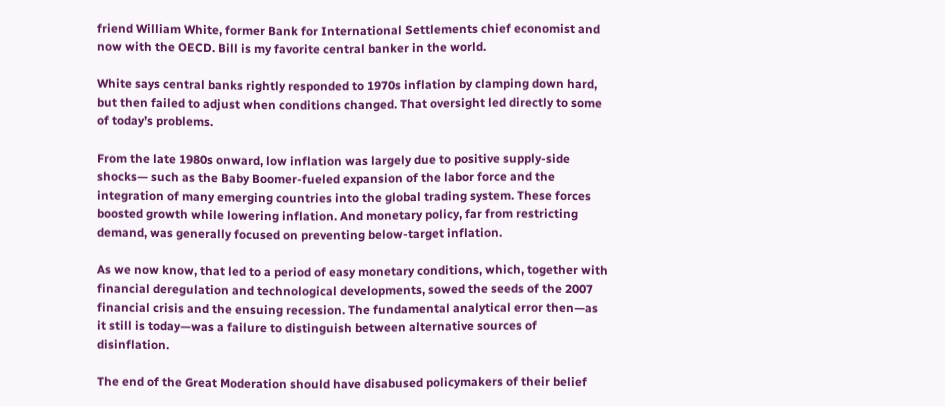friend William White, former Bank for International Settlements chief economist and now with the OECD. Bill is my favorite central banker in the world.

White says central banks rightly responded to 1970s inflation by clamping down hard, but then failed to adjust when conditions changed. That oversight led directly to some of today’s problems.

From the late 1980s onward, low inflation was largely due to positive supply-side shocks— such as the Baby Boomer-fueled expansion of the labor force and the integration of many emerging countries into the global trading system. These forces boosted growth while lowering inflation. And monetary policy, far from restricting demand, was generally focused on preventing below-target inflation.

As we now know, that led to a period of easy monetary conditions, which, together with financial deregulation and technological developments, sowed the seeds of the 2007 financial crisis and the ensuing recession. The fundamental analytical error then—as it still is today—was a failure to distinguish between alternative sources of disinflation.

The end of the Great Moderation should have disabused policymakers of their belief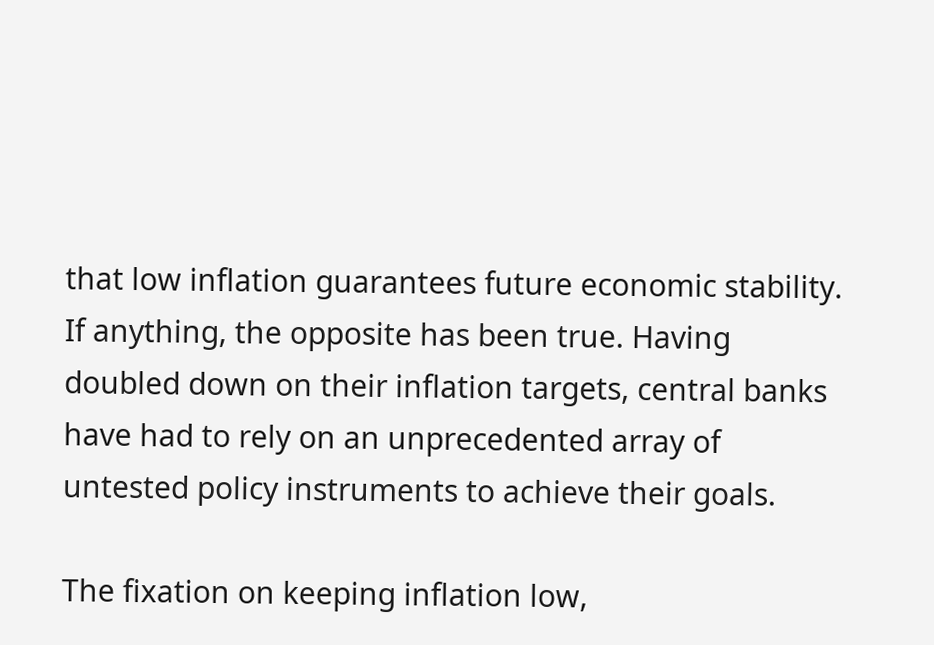that low inflation guarantees future economic stability. If anything, the opposite has been true. Having doubled down on their inflation targets, central banks have had to rely on an unprecedented array of untested policy instruments to achieve their goals.

The fixation on keeping inflation low,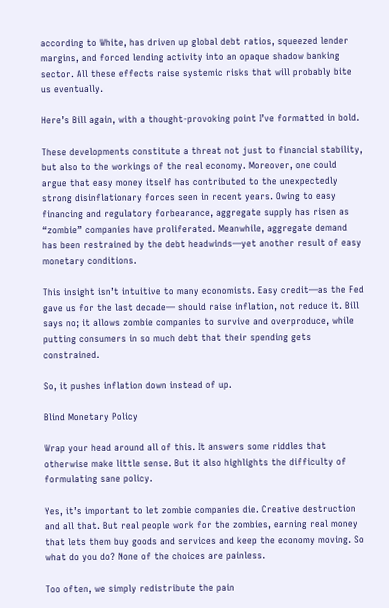according to White, has driven up global debt ratios, squeezed lender margins, and forced lending activity into an opaque shadow banking sector. All these effects raise systemic risks that will probably bite us eventually.

Here’s Bill again, with a thought-provoking point I’ve formatted in bold.

These developments constitute a threat not just to financial stability, but also to the workings of the real economy. Moreover, one could argue that easy money itself has contributed to the unexpectedly strong disinflationary forces seen in recent years. Owing to easy financing and regulatory forbearance, aggregate supply has risen as “zombie” companies have proliferated. Meanwhile, aggregate demand has been restrained by the debt headwinds—yet another result of easy monetary conditions.

This insight isn’t intuitive to many economists. Easy credit—as the Fed gave us for the last decade— should raise inflation, not reduce it. Bill says no; it allows zombie companies to survive and overproduce, while putting consumers in so much debt that their spending gets constrained.

So, it pushes inflation down instead of up.

Blind Monetary Policy

Wrap your head around all of this. It answers some riddles that otherwise make little sense. But it also highlights the difficulty of formulating sane policy.

Yes, it’s important to let zombie companies die. Creative destruction and all that. But real people work for the zombies, earning real money that lets them buy goods and services and keep the economy moving. So what do you do? None of the choices are painless.

Too often, we simply redistribute the pain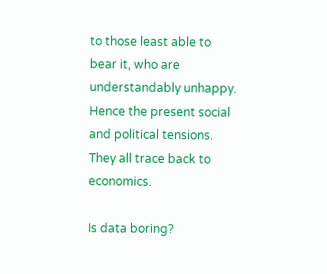to those least able to bear it, who are understandably unhappy. Hence the present social and political tensions. They all trace back to economics.

Is data boring?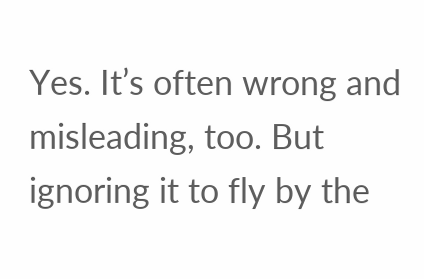Yes. It’s often wrong and misleading, too. But ignoring it to fly by the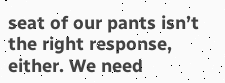seat of our pants isn’t the right response, either. We need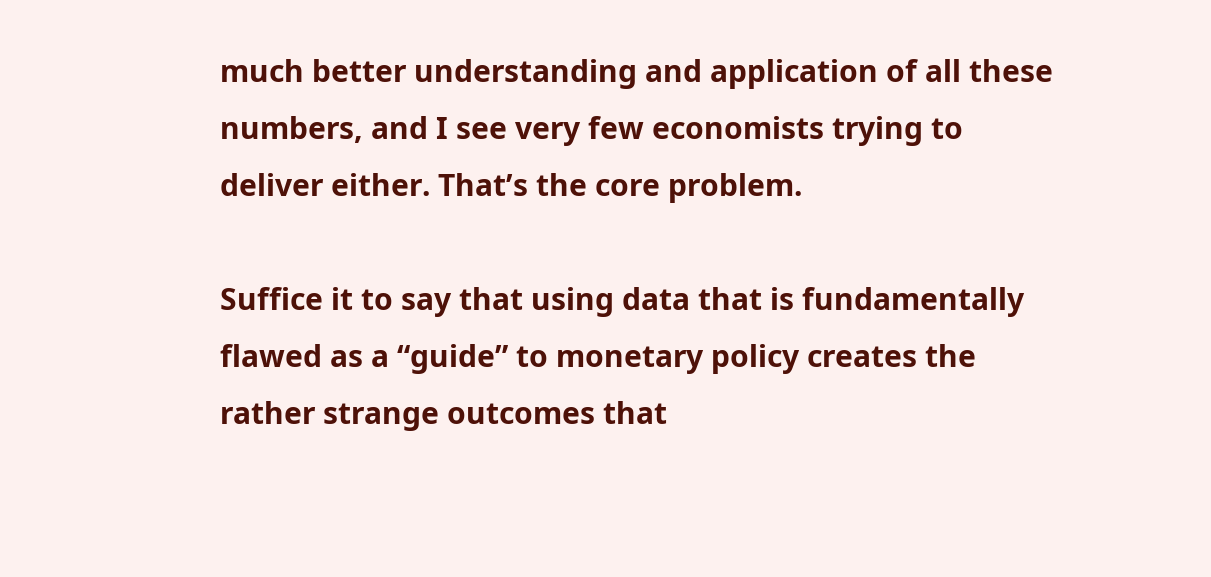much better understanding and application of all these numbers, and I see very few economists trying to deliver either. That’s the core problem.

Suffice it to say that using data that is fundamentally flawed as a “guide” to monetary policy creates the rather strange outcomes that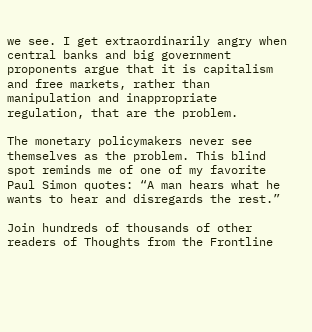we see. I get extraordinarily angry when central banks and big government proponents argue that it is capitalism and free markets, rather than manipulation and inappropriate regulation, that are the problem.

The monetary policymakers never see themselves as the problem. This blind spot reminds me of one of my favorite Paul Simon quotes: “A man hears what he wants to hear and disregards the rest.”

Join hundreds of thousands of other readers of Thoughts from the Frontline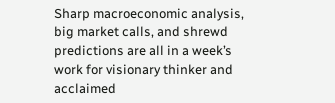Sharp macroeconomic analysis, big market calls, and shrewd predictions are all in a week’s work for visionary thinker and acclaimed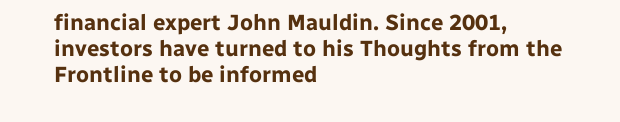financial expert John Mauldin. Since 2001, investors have turned to his Thoughts from the Frontline to be informed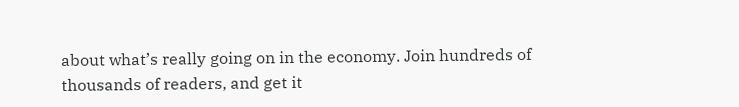about what’s really going on in the economy. Join hundreds of thousands of readers, and get it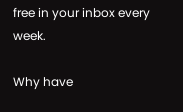free in your inbox every week.

Why have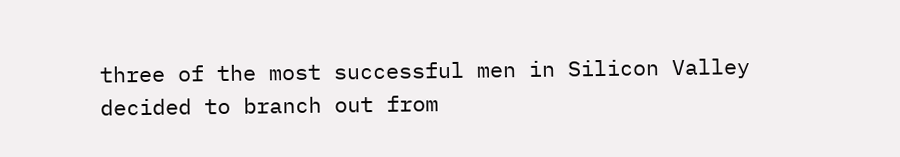three of the most successful men in Silicon Valley decided to branch out from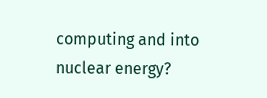computing and into nuclear energy?